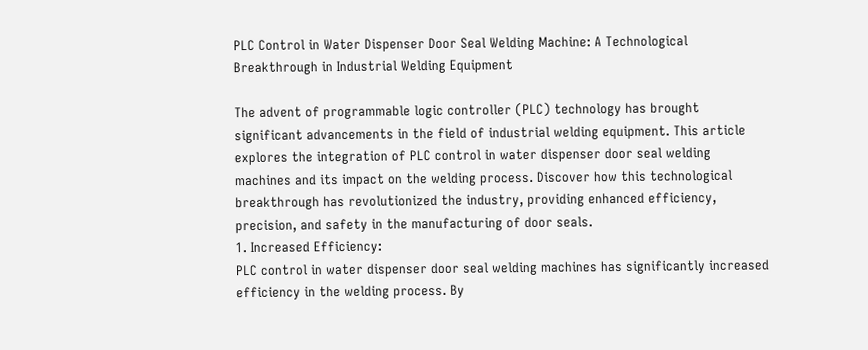PLC Control in Water Dispenser Door Seal Welding Machine: A Technological Breakthrough in Industrial Welding Equipment

The advent of programmable logic controller (PLC) technology has brought significant advancements in the field of industrial welding equipment. This article explores the integration of PLC control in water dispenser door seal welding machines and its impact on the welding process. Discover how this technological breakthrough has revolutionized the industry, providing enhanced efficiency, precision, and safety in the manufacturing of door seals.
1. Increased Efficiency:
PLC control in water dispenser door seal welding machines has significantly increased efficiency in the welding process. By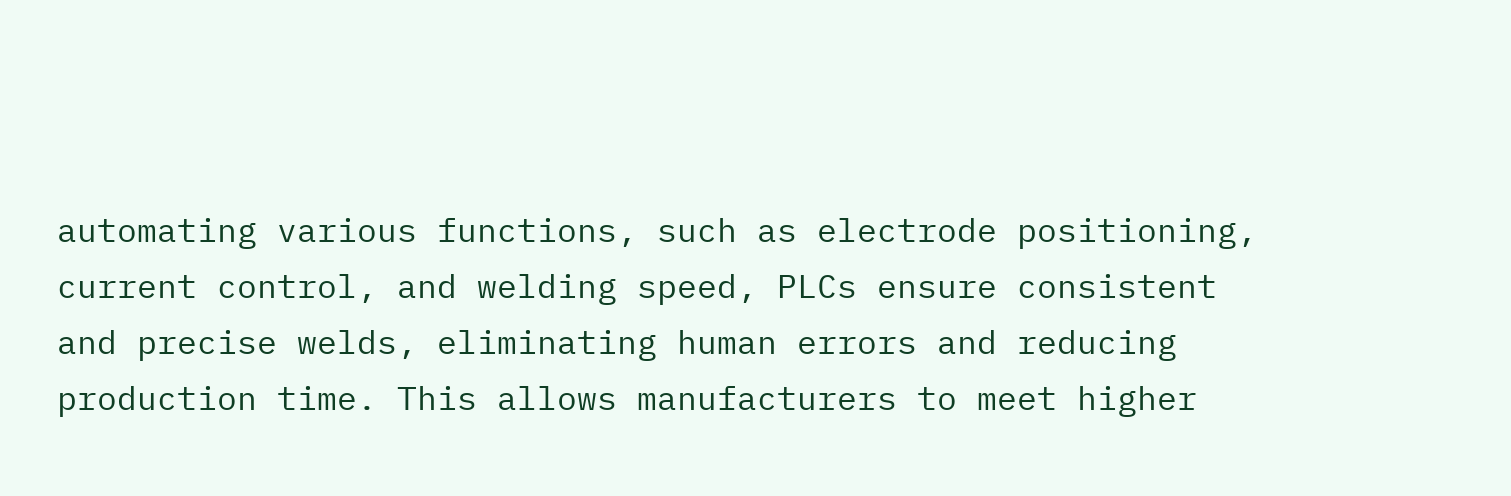automating various functions, such as electrode positioning, current control, and welding speed, PLCs ensure consistent and precise welds, eliminating human errors and reducing production time. This allows manufacturers to meet higher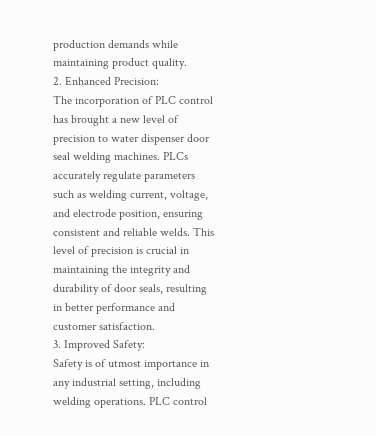production demands while maintaining product quality.
2. Enhanced Precision:
The incorporation of PLC control has brought a new level of precision to water dispenser door seal welding machines. PLCs accurately regulate parameters such as welding current, voltage, and electrode position, ensuring consistent and reliable welds. This level of precision is crucial in maintaining the integrity and durability of door seals, resulting in better performance and customer satisfaction.
3. Improved Safety:
Safety is of utmost importance in any industrial setting, including welding operations. PLC control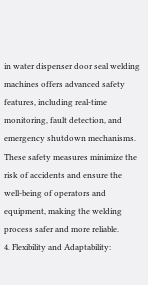in water dispenser door seal welding machines offers advanced safety features, including real-time monitoring, fault detection, and emergency shutdown mechanisms. These safety measures minimize the risk of accidents and ensure the well-being of operators and equipment, making the welding process safer and more reliable.
4. Flexibility and Adaptability: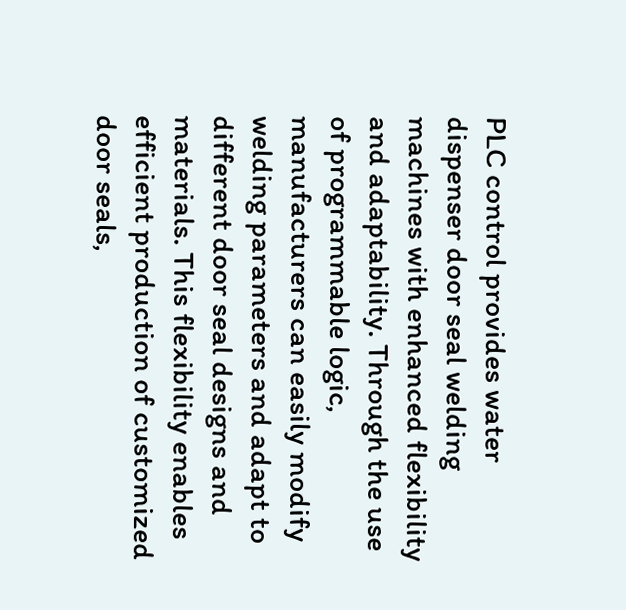PLC control provides water dispenser door seal welding machines with enhanced flexibility and adaptability. Through the use of programmable logic, manufacturers can easily modify welding parameters and adapt to different door seal designs and materials. This flexibility enables efficient production of customized door seals,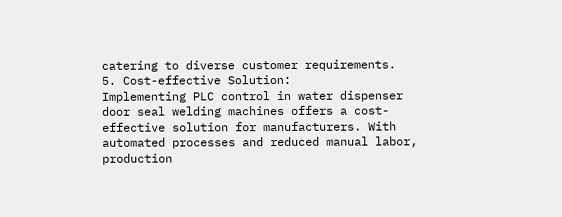catering to diverse customer requirements.
5. Cost-effective Solution:
Implementing PLC control in water dispenser door seal welding machines offers a cost-effective solution for manufacturers. With automated processes and reduced manual labor, production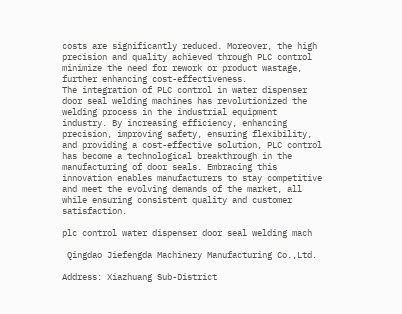costs are significantly reduced. Moreover, the high precision and quality achieved through PLC control minimize the need for rework or product wastage, further enhancing cost-effectiveness.
The integration of PLC control in water dispenser door seal welding machines has revolutionized the welding process in the industrial equipment industry. By increasing efficiency, enhancing precision, improving safety, ensuring flexibility, and providing a cost-effective solution, PLC control has become a technological breakthrough in the manufacturing of door seals. Embracing this innovation enables manufacturers to stay competitive and meet the evolving demands of the market, all while ensuring consistent quality and customer satisfaction.

plc control water dispenser door seal welding mach

 Qingdao Jiefengda Machinery Manufacturing Co.,Ltd.

Address: Xiazhuang Sub-District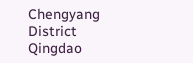Chengyang District Qingdao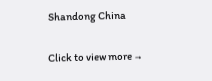Shandong China

Click to view more →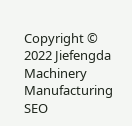Copyright © 2022 Jiefengda Machinery Manufacturing SEO